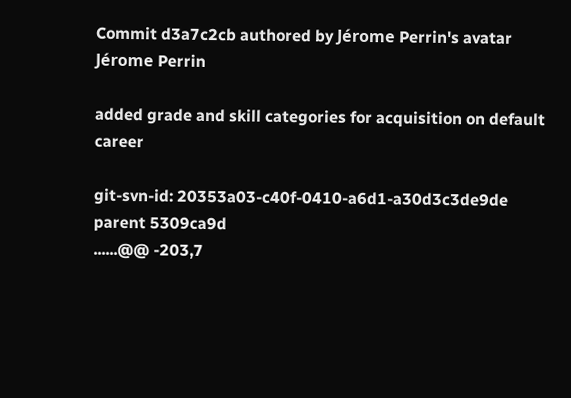Commit d3a7c2cb authored by Jérome Perrin's avatar Jérome Perrin

added grade and skill categories for acquisition on default career

git-svn-id: 20353a03-c40f-0410-a6d1-a30d3c3de9de
parent 5309ca9d
......@@ -203,7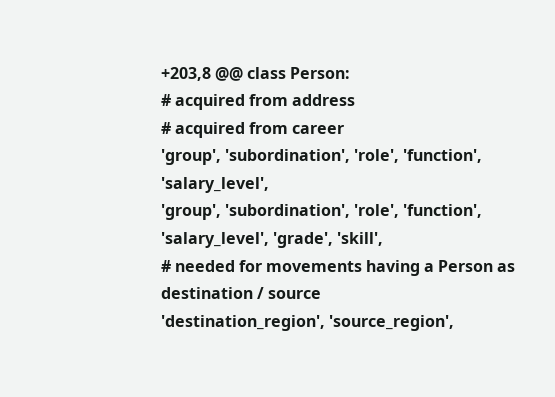+203,8 @@ class Person:
# acquired from address
# acquired from career
'group', 'subordination', 'role', 'function', 'salary_level',
'group', 'subordination', 'role', 'function',
'salary_level', 'grade', 'skill',
# needed for movements having a Person as destination / source
'destination_region', 'source_region',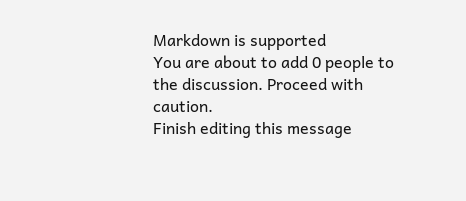Markdown is supported
You are about to add 0 people to the discussion. Proceed with caution.
Finish editing this message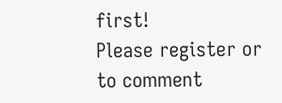first!
Please register or to comment